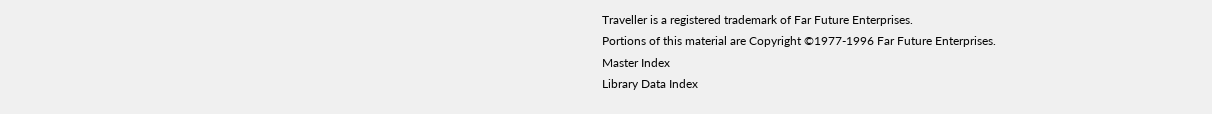Traveller is a registered trademark of Far Future Enterprises.
Portions of this material are Copyright ©1977-1996 Far Future Enterprises.
Master Index
Library Data Index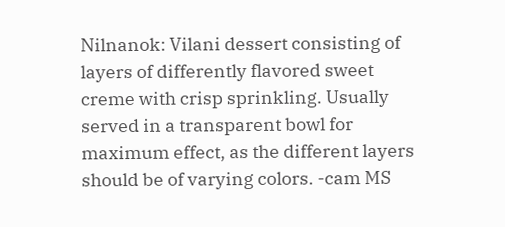Nilnanok: Vilani dessert consisting of layers of differently flavored sweet creme with crisp sprinkling. Usually served in a transparent bowl for maximum effect, as the different layers should be of varying colors. -cam MS